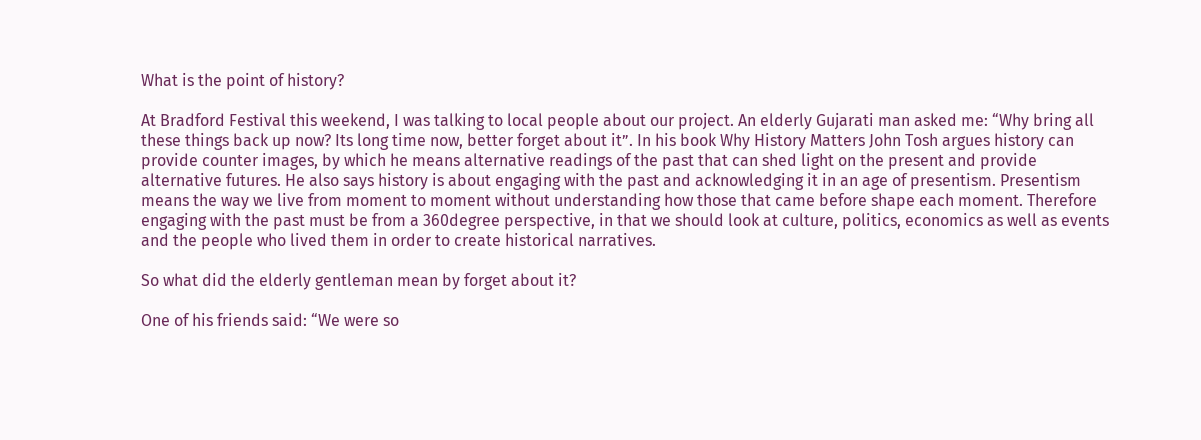What is the point of history?

At Bradford Festival this weekend, I was talking to local people about our project. An elderly Gujarati man asked me: “Why bring all these things back up now? Its long time now, better forget about it”. In his book Why History Matters John Tosh argues history can provide counter images, by which he means alternative readings of the past that can shed light on the present and provide alternative futures. He also says history is about engaging with the past and acknowledging it in an age of presentism. Presentism means the way we live from moment to moment without understanding how those that came before shape each moment. Therefore engaging with the past must be from a 360degree perspective, in that we should look at culture, politics, economics as well as events and the people who lived them in order to create historical narratives.

So what did the elderly gentleman mean by forget about it?

One of his friends said: “We were so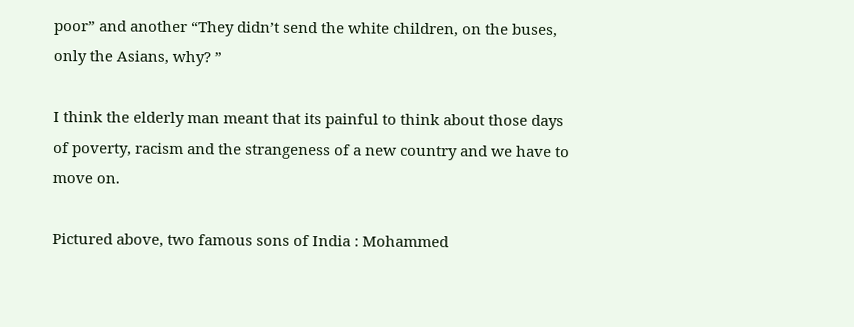poor” and another “They didn’t send the white children, on the buses, only the Asians, why? ”

I think the elderly man meant that its painful to think about those days of poverty, racism and the strangeness of a new country and we have to move on.

Pictured above, two famous sons of India : Mohammed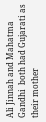Ali Jinnah and Mahatma Gandhi  both had Gujarati as their mother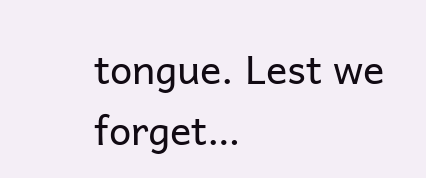tongue. Lest we forget…